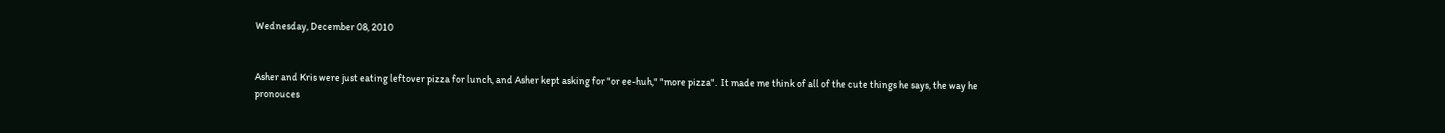Wednesday, December 08, 2010


Asher and Kris were just eating leftover pizza for lunch, and Asher kept asking for "or ee-huh," "more pizza".  It made me think of all of the cute things he says, the way he pronouces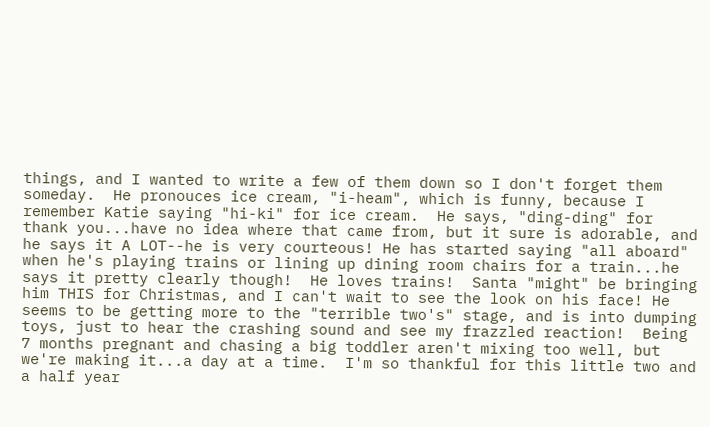things, and I wanted to write a few of them down so I don't forget them someday.  He pronouces ice cream, "i-heam", which is funny, because I remember Katie saying "hi-ki" for ice cream.  He says, "ding-ding" for thank you...have no idea where that came from, but it sure is adorable, and he says it A LOT--he is very courteous! He has started saying "all aboard" when he's playing trains or lining up dining room chairs for a train...he says it pretty clearly though!  He loves trains!  Santa "might" be bringing him THIS for Christmas, and I can't wait to see the look on his face! He seems to be getting more to the "terrible two's" stage, and is into dumping toys, just to hear the crashing sound and see my frazzled reaction!  Being 7 months pregnant and chasing a big toddler aren't mixing too well, but we're making it...a day at a time.  I'm so thankful for this little two and a half year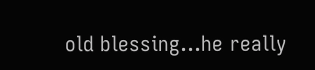old blessing...he really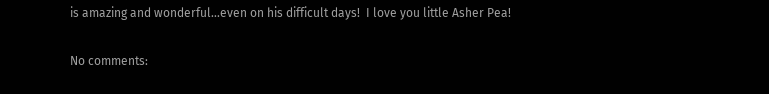is amazing and wonderful...even on his difficult days!  I love you little Asher Pea!

No comments: